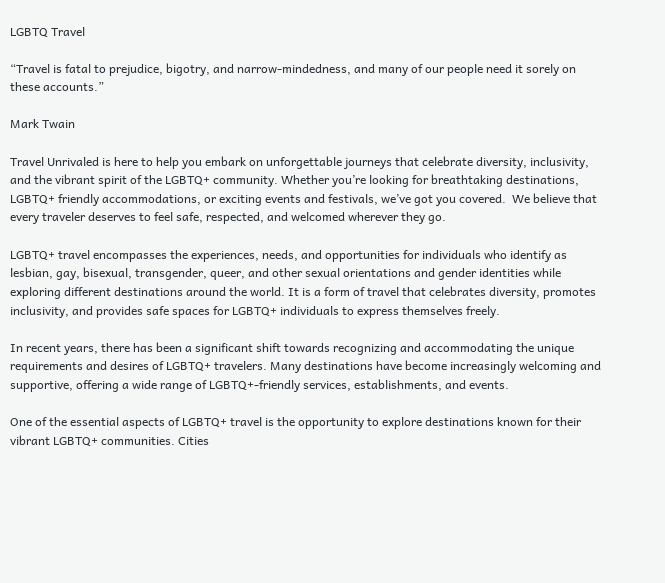LGBTQ Travel

“Travel is fatal to prejudice, bigotry, and narrow-mindedness, and many of our people need it sorely on these accounts.”

Mark Twain

Travel Unrivaled is here to help you embark on unforgettable journeys that celebrate diversity, inclusivity, and the vibrant spirit of the LGBTQ+ community. Whether you’re looking for breathtaking destinations, LGBTQ+ friendly accommodations, or exciting events and festivals, we’ve got you covered.  We believe that every traveler deserves to feel safe, respected, and welcomed wherever they go.

LGBTQ+ travel encompasses the experiences, needs, and opportunities for individuals who identify as lesbian, gay, bisexual, transgender, queer, and other sexual orientations and gender identities while exploring different destinations around the world. It is a form of travel that celebrates diversity, promotes inclusivity, and provides safe spaces for LGBTQ+ individuals to express themselves freely.

In recent years, there has been a significant shift towards recognizing and accommodating the unique requirements and desires of LGBTQ+ travelers. Many destinations have become increasingly welcoming and supportive, offering a wide range of LGBTQ+-friendly services, establishments, and events.

One of the essential aspects of LGBTQ+ travel is the opportunity to explore destinations known for their vibrant LGBTQ+ communities. Cities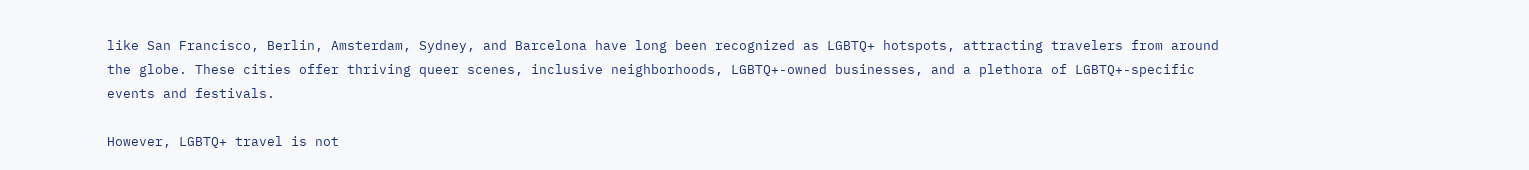like San Francisco, Berlin, Amsterdam, Sydney, and Barcelona have long been recognized as LGBTQ+ hotspots, attracting travelers from around the globe. These cities offer thriving queer scenes, inclusive neighborhoods, LGBTQ+-owned businesses, and a plethora of LGBTQ+-specific events and festivals.

However, LGBTQ+ travel is not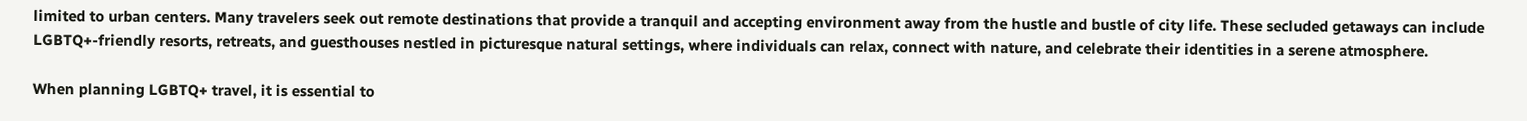limited to urban centers. Many travelers seek out remote destinations that provide a tranquil and accepting environment away from the hustle and bustle of city life. These secluded getaways can include LGBTQ+-friendly resorts, retreats, and guesthouses nestled in picturesque natural settings, where individuals can relax, connect with nature, and celebrate their identities in a serene atmosphere.

When planning LGBTQ+ travel, it is essential to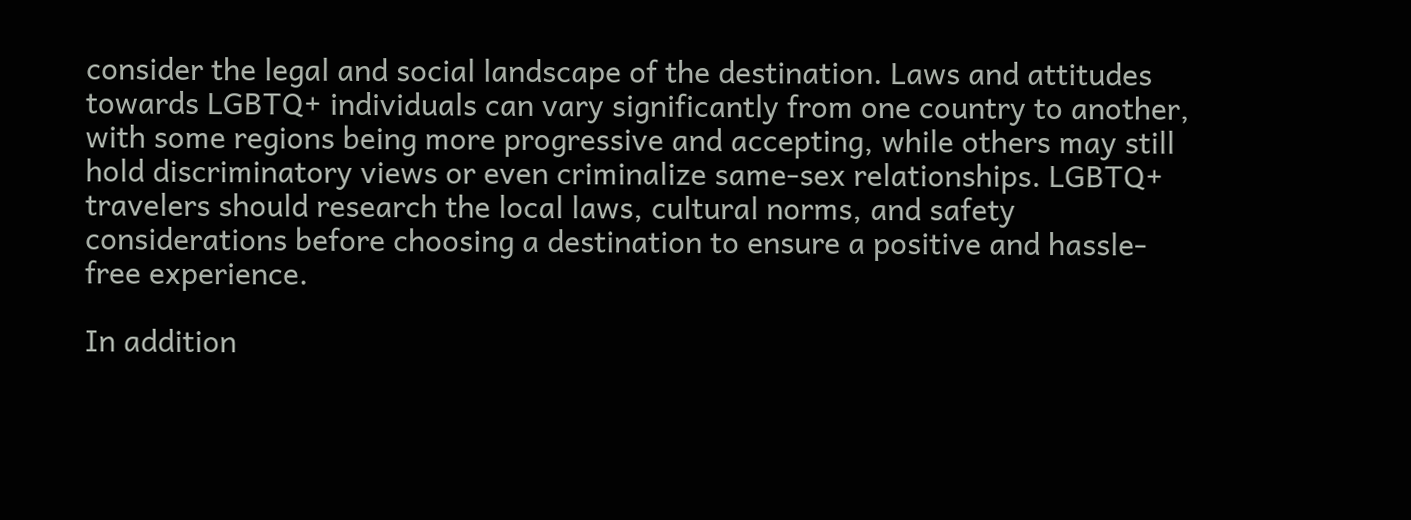consider the legal and social landscape of the destination. Laws and attitudes towards LGBTQ+ individuals can vary significantly from one country to another, with some regions being more progressive and accepting, while others may still hold discriminatory views or even criminalize same-sex relationships. LGBTQ+ travelers should research the local laws, cultural norms, and safety considerations before choosing a destination to ensure a positive and hassle-free experience.

In addition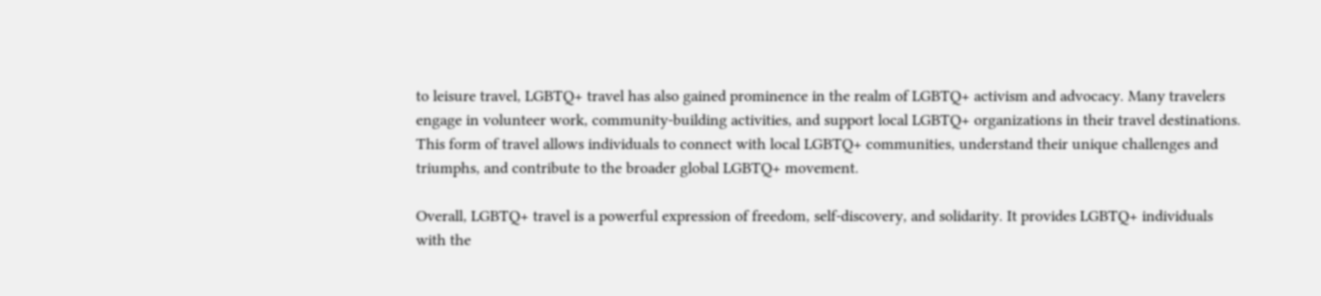to leisure travel, LGBTQ+ travel has also gained prominence in the realm of LGBTQ+ activism and advocacy. Many travelers engage in volunteer work, community-building activities, and support local LGBTQ+ organizations in their travel destinations. This form of travel allows individuals to connect with local LGBTQ+ communities, understand their unique challenges and triumphs, and contribute to the broader global LGBTQ+ movement.

Overall, LGBTQ+ travel is a powerful expression of freedom, self-discovery, and solidarity. It provides LGBTQ+ individuals with the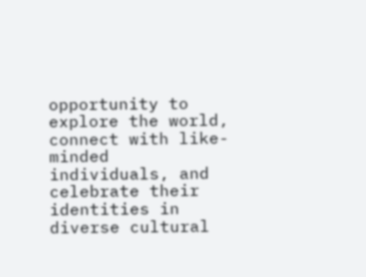opportunity to explore the world, connect with like-minded individuals, and celebrate their identities in diverse cultural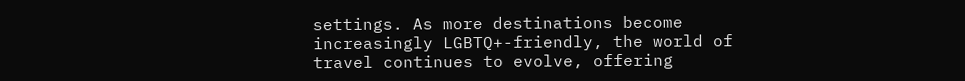settings. As more destinations become increasingly LGBTQ+-friendly, the world of travel continues to evolve, offering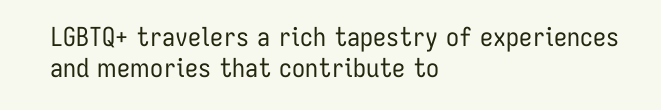LGBTQ+ travelers a rich tapestry of experiences and memories that contribute to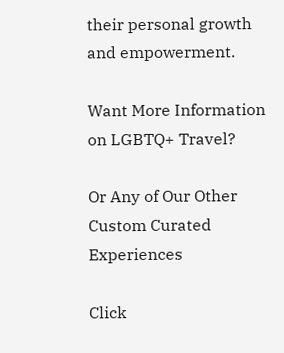their personal growth and empowerment.

Want More Information on LGBTQ+ Travel?

Or Any of Our Other Custom Curated Experiences

Click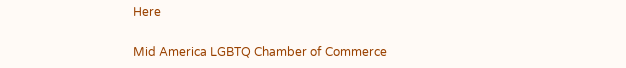Here

Mid America LGBTQ Chamber of Commerce